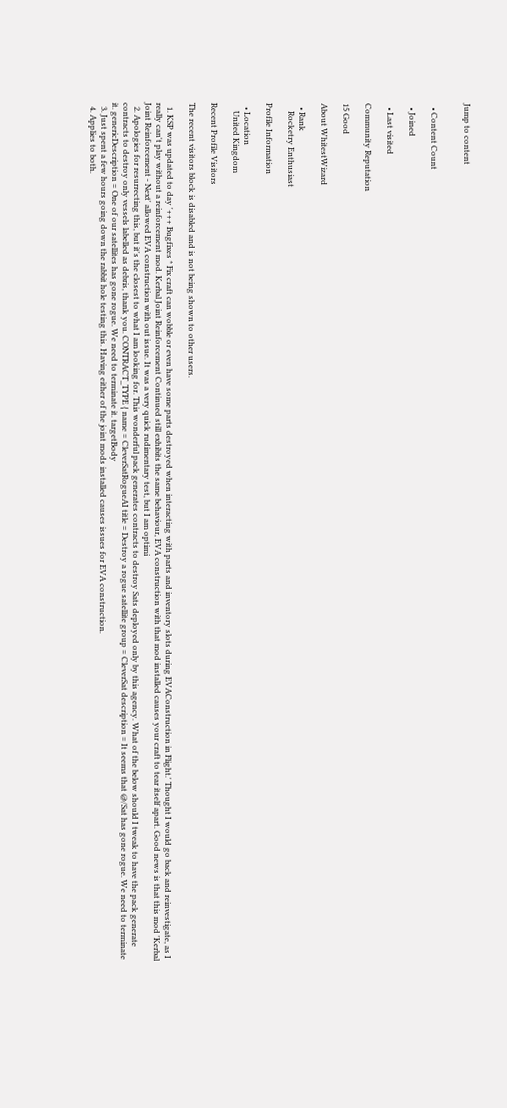Jump to content


  • Content Count

  • Joined

  • Last visited

Community Reputation

15 Good

About WhitestWizard

  • Rank
    Rocketry Enthusiast

Profile Information

  • Location
    United Kingdom

Recent Profile Visitors

The recent visitors block is disabled and is not being shown to other users.

  1. KSP was updated to day '+++ Bugfixes * Fix craft can wobble or even have some parts destroyed when interacting with parts and inventory slots during EVAConstruction in Flight.' Thought I would go back and reinvestigate, as I really can't play without a reinforcement mod. Kerbal Joint Reinforcement Continued still exhibits the same behaviour, EVA construction with that mod installed causes your craft to tear itself apart. Good news is that this mod 'Kerbal Joint Reinforcement - Next' allowed EVA construction with out issue. It was a very quick rudimentary test, but I am optimi
  2. Apologies for resurrecting this, but it's the closest to what I am looking for. This wonderful pack generates contracts to destroy Sats deployed only by this agency. What of the below should I tweak to have the pack generate contracts to destroy only vessels labelled as debris, thank you. CONTRACT_TYPE { name = CleverSatRogueAI title = Destroy a rogue satellite group = CleverSat description = It seems that @/Sat has gone rogue. We need to terminate it. genericDescription = One of our satellites has gone rogue. We need to terminate it. targetBody
  3. Just spent a few hours going down the rabbit hole testing this. Having either of the joint mods installed causes issues for EVA construction.
  4. Applies to both.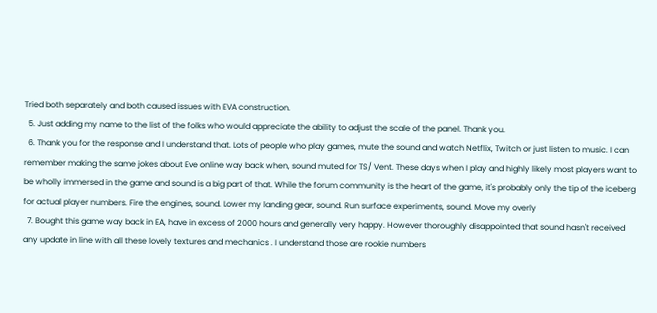Tried both separately and both caused issues with EVA construction.
  5. Just adding my name to the list of the folks who would appreciate the ability to adjust the scale of the panel. Thank you.
  6. Thank you for the response and I understand that. Lots of people who play games, mute the sound and watch Netflix, Twitch or just listen to music. I can remember making the same jokes about Eve online way back when, sound muted for TS/ Vent. These days when I play and highly likely most players want to be wholly immersed in the game and sound is a big part of that. While the forum community is the heart of the game, it's probably only the tip of the iceberg for actual player numbers. Fire the engines, sound. Lower my landing gear, sound. Run surface experiments, sound. Move my overly
  7. Bought this game way back in EA, have in excess of 2000 hours and generally very happy. However thoroughly disappointed that sound hasn't received any update in line with all these lovely textures and mechanics . I understand those are rookie numbers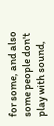for some, and also some people don't play with sound,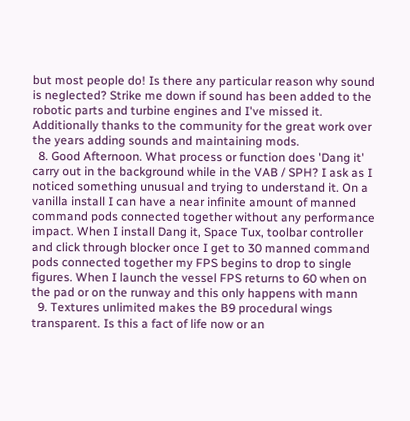but most people do! Is there any particular reason why sound is neglected? Strike me down if sound has been added to the robotic parts and turbine engines and I've missed it. Additionally thanks to the community for the great work over the years adding sounds and maintaining mods.
  8. Good Afternoon. What process or function does 'Dang it' carry out in the background while in the VAB / SPH? I ask as I noticed something unusual and trying to understand it. On a vanilla install I can have a near infinite amount of manned command pods connected together without any performance impact. When I install Dang it, Space Tux, toolbar controller and click through blocker once I get to 30 manned command pods connected together my FPS begins to drop to single figures. When I launch the vessel FPS returns to 60 when on the pad or on the runway and this only happens with mann
  9. Textures unlimited makes the B9 procedural wings transparent. Is this a fact of life now or an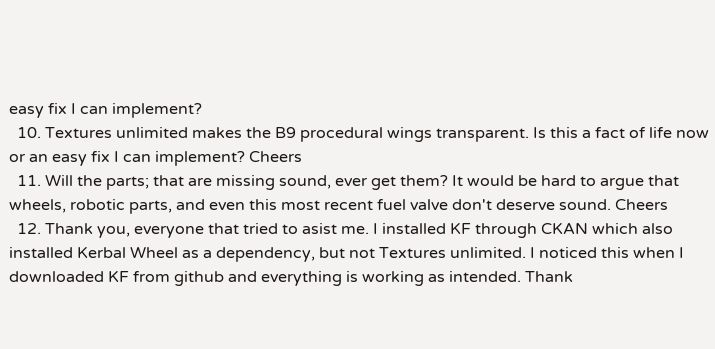easy fix I can implement?
  10. Textures unlimited makes the B9 procedural wings transparent. Is this a fact of life now or an easy fix I can implement? Cheers
  11. Will the parts; that are missing sound, ever get them? It would be hard to argue that wheels, robotic parts, and even this most recent fuel valve don't deserve sound. Cheers
  12. Thank you, everyone that tried to asist me. I installed KF through CKAN which also installed Kerbal Wheel as a dependency, but not Textures unlimited. I noticed this when I downloaded KF from github and everything is working as intended. Thank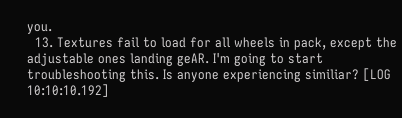you.
  13. Textures fail to load for all wheels in pack, except the adjustable ones landing geAR. I'm going to start troubleshooting this. Is anyone experiencing similiar? [LOG 10:10:10.192]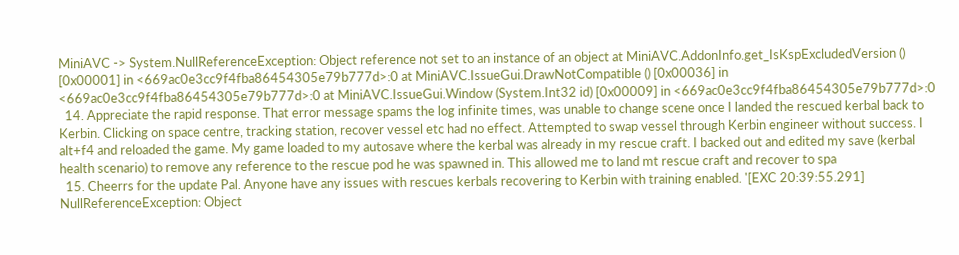MiniAVC -> System.NullReferenceException: Object reference not set to an instance of an object at MiniAVC.AddonInfo.get_IsKspExcludedVersion () [0x00001] in <669ac0e3cc9f4fba86454305e79b777d>:0 at MiniAVC.IssueGui.DrawNotCompatible () [0x00036] in <669ac0e3cc9f4fba86454305e79b777d>:0 at MiniAVC.IssueGui.Window (System.Int32 id) [0x00009] in <669ac0e3cc9f4fba86454305e79b777d>:0
  14. Appreciate the rapid response. That error message spams the log infinite times, was unable to change scene once I landed the rescued kerbal back to Kerbin. Clicking on space centre, tracking station, recover vessel etc had no effect. Attempted to swap vessel through Kerbin engineer without success. I alt+f4 and reloaded the game. My game loaded to my autosave where the kerbal was already in my rescue craft. I backed out and edited my save (kerbal health scenario) to remove any reference to the rescue pod he was spawned in. This allowed me to land mt rescue craft and recover to spa
  15. Cheerrs for the update Pal. Anyone have any issues with rescues kerbals recovering to Kerbin with training enabled. '[EXC 20:39:55.291] NullReferenceException: Object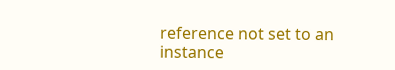reference not set to an instance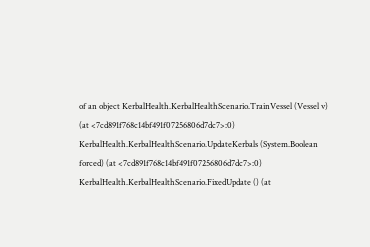of an object KerbalHealth.KerbalHealthScenario.TrainVessel (Vessel v) (at <7cd891f768c14bf491f07256806d7dc7>:0) KerbalHealth.KerbalHealthScenario.UpdateKerbals (System.Boolean forced) (at <7cd891f768c14bf491f07256806d7dc7>:0) KerbalHealth.KerbalHealthScenario.FixedUpdate () (at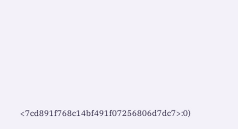<7cd891f768c14bf491f07256806d7dc7>:0)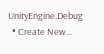UnityEngine.Debug
  • Create New...